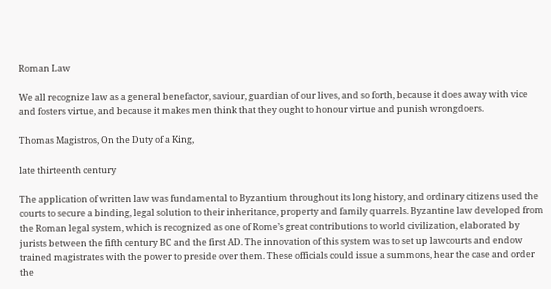Roman Law

We all recognize law as a general benefactor, saviour, guardian of our lives, and so forth, because it does away with vice and fosters virtue, and because it makes men think that they ought to honour virtue and punish wrongdoers.

Thomas Magistros, On the Duty of a King,

late thirteenth century

The application of written law was fundamental to Byzantium throughout its long history, and ordinary citizens used the courts to secure a binding, legal solution to their inheritance, property and family quarrels. Byzantine law developed from the Roman legal system, which is recognized as one of Rome’s great contributions to world civilization, elaborated by jurists between the fifth century BC and the first AD. The innovation of this system was to set up lawcourts and endow trained magistrates with the power to preside over them. These officials could issue a summons, hear the case and order the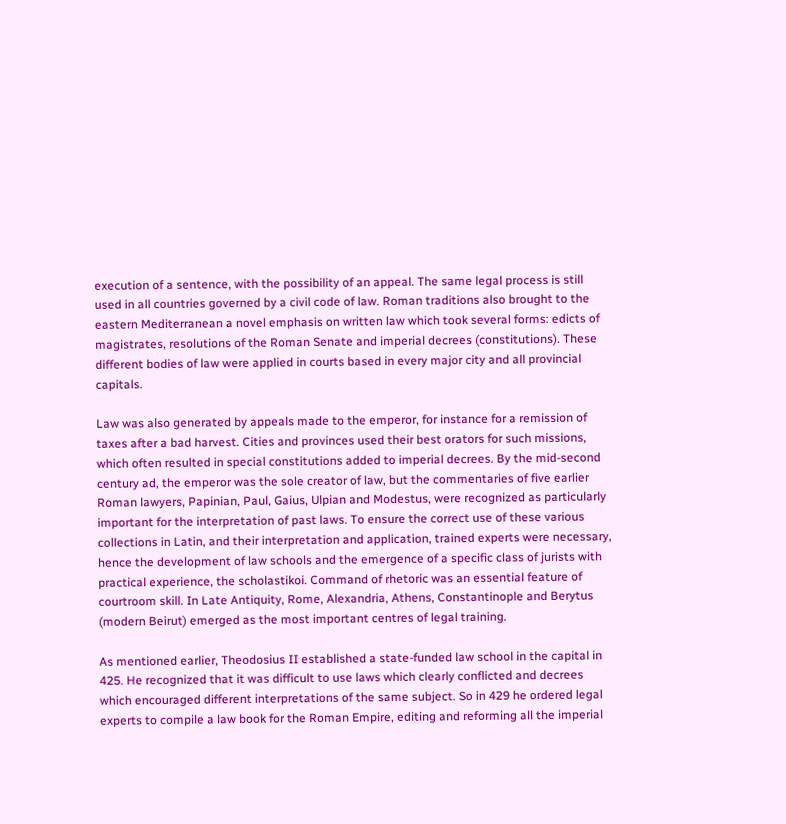execution of a sentence, with the possibility of an appeal. The same legal process is still used in all countries governed by a civil code of law. Roman traditions also brought to the eastern Mediterranean a novel emphasis on written law which took several forms: edicts of magistrates, resolutions of the Roman Senate and imperial decrees (constitutions). These different bodies of law were applied in courts based in every major city and all provincial capitals.

Law was also generated by appeals made to the emperor, for instance for a remission of taxes after a bad harvest. Cities and provinces used their best orators for such missions, which often resulted in special constitutions added to imperial decrees. By the mid-second century ad, the emperor was the sole creator of law, but the commentaries of five earlier Roman lawyers, Papinian, Paul, Gaius, Ulpian and Modestus, were recognized as particularly important for the interpretation of past laws. To ensure the correct use of these various collections in Latin, and their interpretation and application, trained experts were necessary, hence the development of law schools and the emergence of a specific class of jurists with practical experience, the scholastikoi. Command of rhetoric was an essential feature of courtroom skill. In Late Antiquity, Rome, Alexandria, Athens, Constantinople and Berytus (modern Beirut) emerged as the most important centres of legal training.

As mentioned earlier, Theodosius II established a state-funded law school in the capital in 425. He recognized that it was difficult to use laws which clearly conflicted and decrees which encouraged different interpretations of the same subject. So in 429 he ordered legal experts to compile a law book for the Roman Empire, editing and reforming all the imperial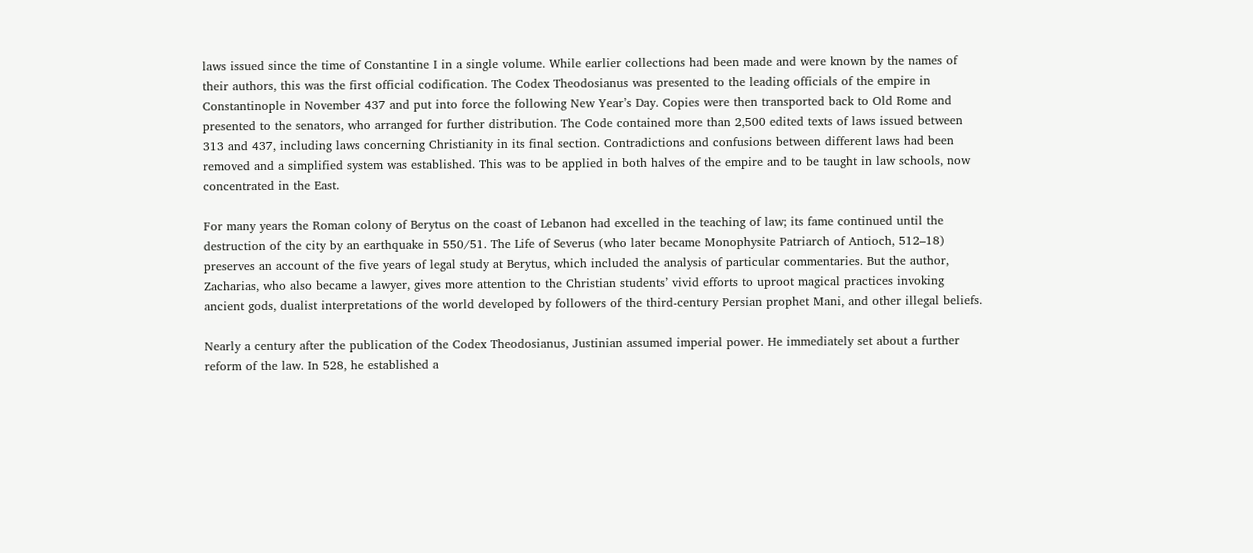laws issued since the time of Constantine I in a single volume. While earlier collections had been made and were known by the names of their authors, this was the first official codification. The Codex Theodosianus was presented to the leading officials of the empire in Constantinople in November 437 and put into force the following New Year’s Day. Copies were then transported back to Old Rome and presented to the senators, who arranged for further distribution. The Code contained more than 2,500 edited texts of laws issued between 313 and 437, including laws concerning Christianity in its final section. Contradictions and confusions between different laws had been removed and a simplified system was established. This was to be applied in both halves of the empire and to be taught in law schools, now concentrated in the East.

For many years the Roman colony of Berytus on the coast of Lebanon had excelled in the teaching of law; its fame continued until the destruction of the city by an earthquake in 550/51. The Life of Severus (who later became Monophysite Patriarch of Antioch, 512–18) preserves an account of the five years of legal study at Berytus, which included the analysis of particular commentaries. But the author, Zacharias, who also became a lawyer, gives more attention to the Christian students’ vivid efforts to uproot magical practices invoking ancient gods, dualist interpretations of the world developed by followers of the third-century Persian prophet Mani, and other illegal beliefs.

Nearly a century after the publication of the Codex Theodosianus, Justinian assumed imperial power. He immediately set about a further reform of the law. In 528, he established a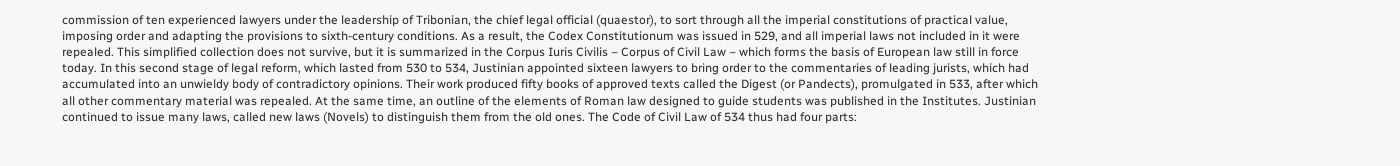commission of ten experienced lawyers under the leadership of Tribonian, the chief legal official (quaestor), to sort through all the imperial constitutions of practical value, imposing order and adapting the provisions to sixth-century conditions. As a result, the Codex Constitutionum was issued in 529, and all imperial laws not included in it were repealed. This simplified collection does not survive, but it is summarized in the Corpus Iuris Civilis – Corpus of Civil Law – which forms the basis of European law still in force today. In this second stage of legal reform, which lasted from 530 to 534, Justinian appointed sixteen lawyers to bring order to the commentaries of leading jurists, which had accumulated into an unwieldy body of contradictory opinions. Their work produced fifty books of approved texts called the Digest (or Pandects), promulgated in 533, after which all other commentary material was repealed. At the same time, an outline of the elements of Roman law designed to guide students was published in the Institutes. Justinian continued to issue many laws, called new laws (Novels) to distinguish them from the old ones. The Code of Civil Law of 534 thus had four parts: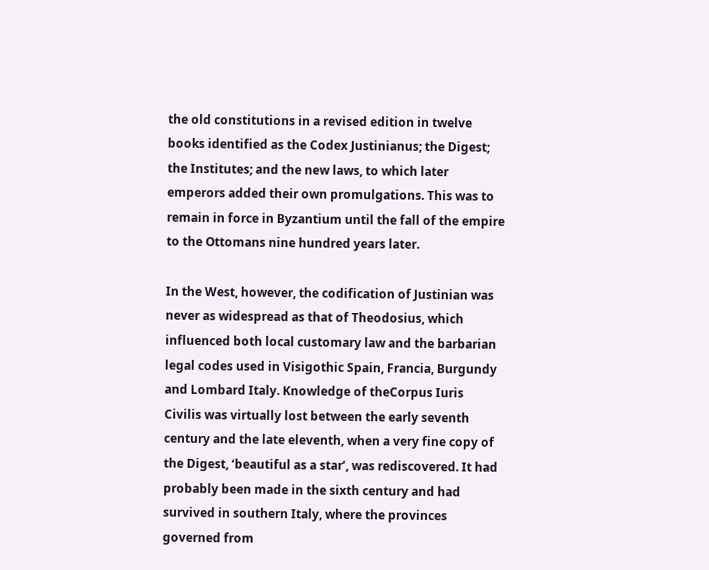the old constitutions in a revised edition in twelve books identified as the Codex Justinianus; the Digest; the Institutes; and the new laws, to which later emperors added their own promulgations. This was to remain in force in Byzantium until the fall of the empire to the Ottomans nine hundred years later.

In the West, however, the codification of Justinian was never as widespread as that of Theodosius, which influenced both local customary law and the barbarian legal codes used in Visigothic Spain, Francia, Burgundy and Lombard Italy. Knowledge of theCorpus Iuris Civilis was virtually lost between the early seventh century and the late eleventh, when a very fine copy of the Digest, ‘beautiful as a star’, was rediscovered. It had probably been made in the sixth century and had survived in southern Italy, where the provinces governed from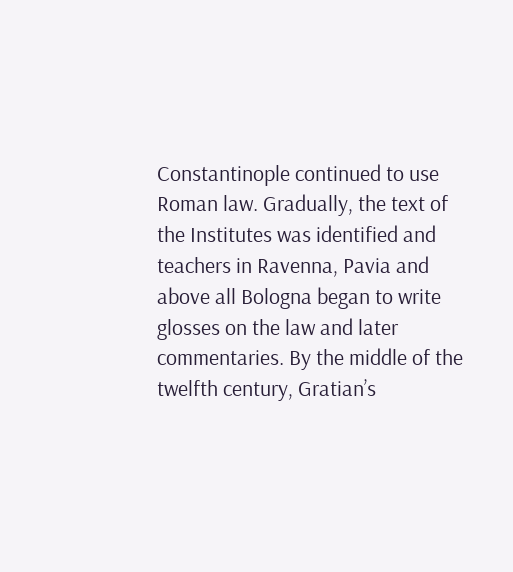Constantinople continued to use Roman law. Gradually, the text of the Institutes was identified and teachers in Ravenna, Pavia and above all Bologna began to write glosses on the law and later commentaries. By the middle of the twelfth century, Gratian’s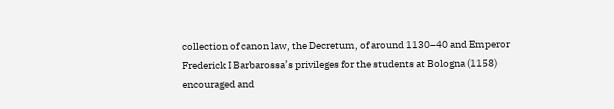collection of canon law, the Decretum, of around 1130–40 and Emperor Frederick I Barbarossa’s privileges for the students at Bologna (1158) encouraged and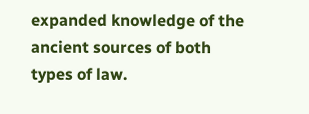expanded knowledge of the ancient sources of both types of law.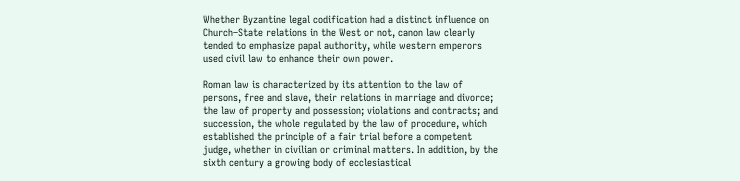Whether Byzantine legal codification had a distinct influence on Church–State relations in the West or not, canon law clearly tended to emphasize papal authority, while western emperors used civil law to enhance their own power.

Roman law is characterized by its attention to the law of persons, free and slave, their relations in marriage and divorce; the law of property and possession; violations and contracts; and succession, the whole regulated by the law of procedure, which established the principle of a fair trial before a competent judge, whether in civilian or criminal matters. In addition, by the sixth century a growing body of ecclesiastical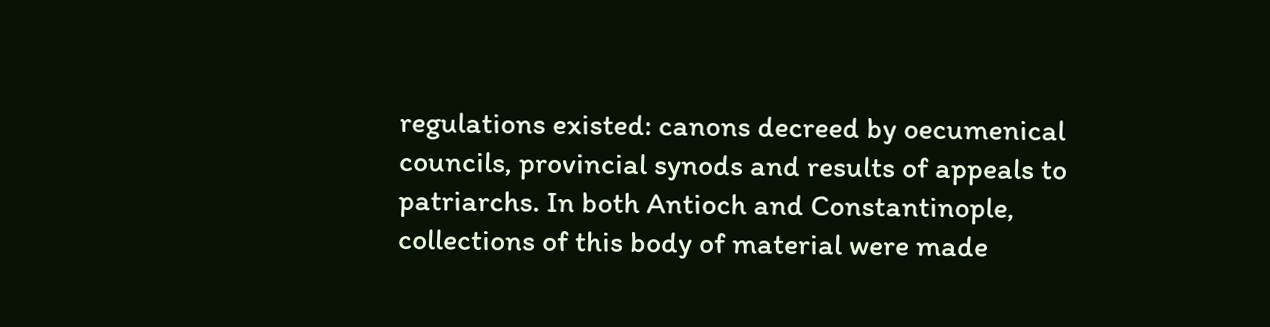regulations existed: canons decreed by oecumenical councils, provincial synods and results of appeals to patriarchs. In both Antioch and Constantinople, collections of this body of material were made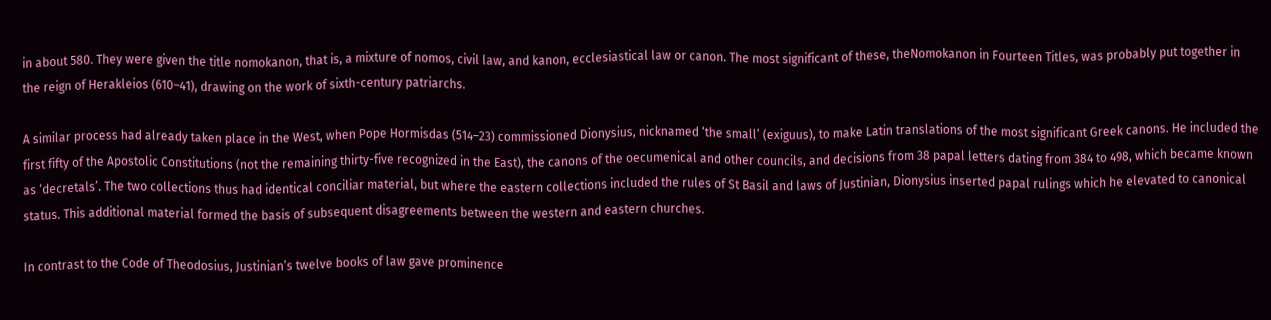in about 580. They were given the title nomokanon, that is, a mixture of nomos, civil law, and kanon, ecclesiastical law or canon. The most significant of these, theNomokanon in Fourteen Titles, was probably put together in the reign of Herakleios (610–41), drawing on the work of sixth-century patriarchs.

A similar process had already taken place in the West, when Pope Hormisdas (514–23) commissioned Dionysius, nicknamed ‘the small’ (exiguus), to make Latin translations of the most significant Greek canons. He included the first fifty of the Apostolic Constitutions (not the remaining thirty-five recognized in the East), the canons of the oecumenical and other councils, and decisions from 38 papal letters dating from 384 to 498, which became known as ‘decretals’. The two collections thus had identical conciliar material, but where the eastern collections included the rules of St Basil and laws of Justinian, Dionysius inserted papal rulings which he elevated to canonical status. This additional material formed the basis of subsequent disagreements between the western and eastern churches.

In contrast to the Code of Theodosius, Justinian’s twelve books of law gave prominence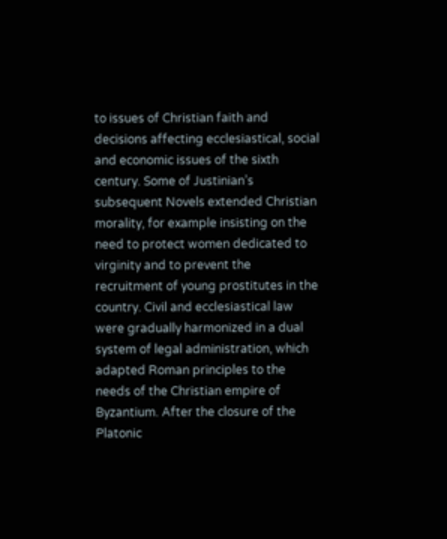to issues of Christian faith and decisions affecting ecclesiastical, social and economic issues of the sixth century. Some of Justinian’s subsequent Novels extended Christian morality, for example insisting on the need to protect women dedicated to virginity and to prevent the recruitment of young prostitutes in the country. Civil and ecclesiastical law were gradually harmonized in a dual system of legal administration, which adapted Roman principles to the needs of the Christian empire of Byzantium. After the closure of the Platonic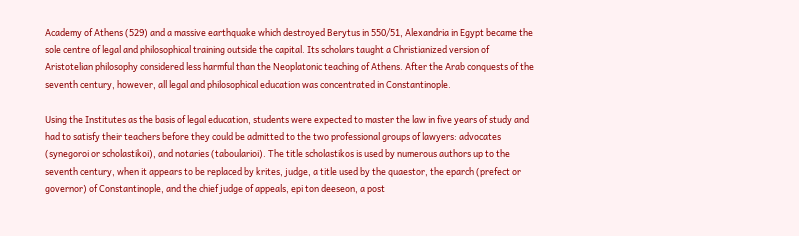Academy of Athens (529) and a massive earthquake which destroyed Berytus in 550/51, Alexandria in Egypt became the sole centre of legal and philosophical training outside the capital. Its scholars taught a Christianized version of Aristotelian philosophy considered less harmful than the Neoplatonic teaching of Athens. After the Arab conquests of the seventh century, however, all legal and philosophical education was concentrated in Constantinople.

Using the Institutes as the basis of legal education, students were expected to master the law in five years of study and had to satisfy their teachers before they could be admitted to the two professional groups of lawyers: advocates (synegoroi or scholastikoi), and notaries (taboularioi). The title scholastikos is used by numerous authors up to the seventh century, when it appears to be replaced by krites, judge, a title used by the quaestor, the eparch (prefect or governor) of Constantinople, and the chief judge of appeals, epi ton deeseon, a post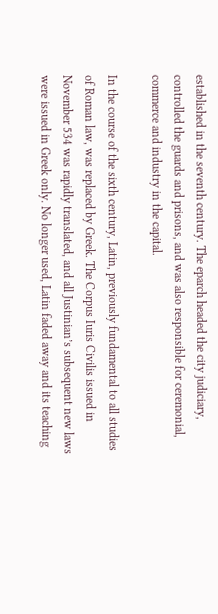established in the seventh century. The eparch headed the city judiciary, controlled the guards and prisons, and was also responsible for ceremonial, commerce and industry in the capital.

In the course of the sixth century, Latin, previously fundamental to all studies of Roman law, was replaced by Greek. The Corpus Iuris Civilis issued in November 534 was rapidly translated, and all Justinian’s subsequent new laws were issued in Greek only. No longer used, Latin faded away and its teaching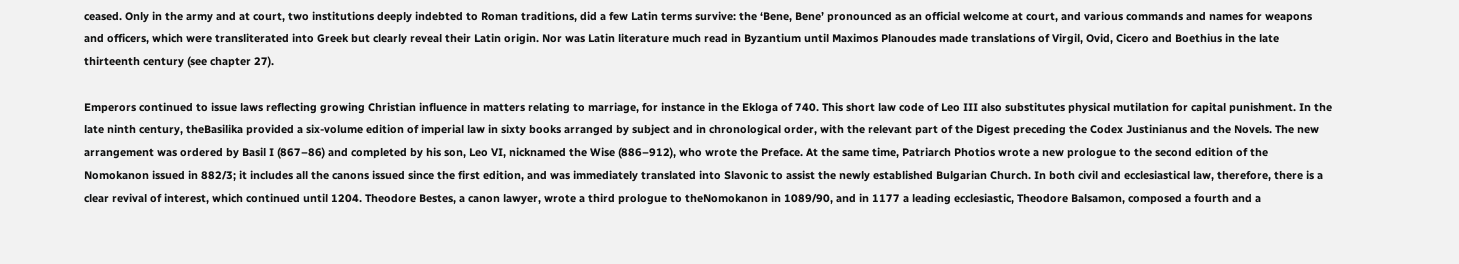ceased. Only in the army and at court, two institutions deeply indebted to Roman traditions, did a few Latin terms survive: the ‘Bene, Bene’ pronounced as an official welcome at court, and various commands and names for weapons and officers, which were transliterated into Greek but clearly reveal their Latin origin. Nor was Latin literature much read in Byzantium until Maximos Planoudes made translations of Virgil, Ovid, Cicero and Boethius in the late thirteenth century (see chapter 27).

Emperors continued to issue laws reflecting growing Christian influence in matters relating to marriage, for instance in the Ekloga of 740. This short law code of Leo III also substitutes physical mutilation for capital punishment. In the late ninth century, theBasilika provided a six-volume edition of imperial law in sixty books arranged by subject and in chronological order, with the relevant part of the Digest preceding the Codex Justinianus and the Novels. The new arrangement was ordered by Basil I (867–86) and completed by his son, Leo VI, nicknamed the Wise (886–912), who wrote the Preface. At the same time, Patriarch Photios wrote a new prologue to the second edition of the Nomokanon issued in 882/3; it includes all the canons issued since the first edition, and was immediately translated into Slavonic to assist the newly established Bulgarian Church. In both civil and ecclesiastical law, therefore, there is a clear revival of interest, which continued until 1204. Theodore Bestes, a canon lawyer, wrote a third prologue to theNomokanon in 1089/90, and in 1177 a leading ecclesiastic, Theodore Balsamon, composed a fourth and a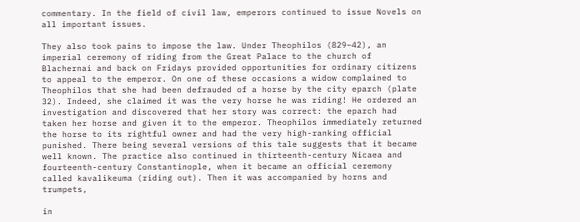commentary. In the field of civil law, emperors continued to issue Novels on all important issues.

They also took pains to impose the law. Under Theophilos (829–42), an imperial ceremony of riding from the Great Palace to the church of Blachernai and back on Fridays provided opportunities for ordinary citizens to appeal to the emperor. On one of these occasions a widow complained to Theophilos that she had been defrauded of a horse by the city eparch (plate 32). Indeed, she claimed it was the very horse he was riding! He ordered an investigation and discovered that her story was correct: the eparch had taken her horse and given it to the emperor. Theophilos immediately returned the horse to its rightful owner and had the very high-ranking official punished. There being several versions of this tale suggests that it became well known. The practice also continued in thirteenth-century Nicaea and fourteenth-century Constantinople, when it became an official ceremony called kavalikeuma (riding out). Then it was accompanied by horns and trumpets,

in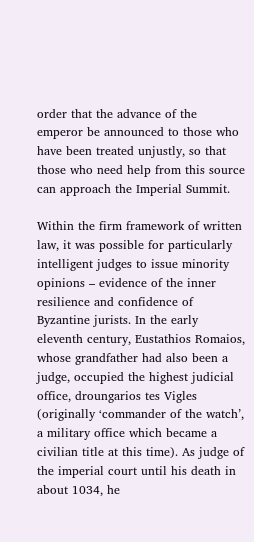order that the advance of the emperor be announced to those who have been treated unjustly, so that those who need help from this source can approach the Imperial Summit.

Within the firm framework of written law, it was possible for particularly intelligent judges to issue minority opinions – evidence of the inner resilience and confidence of Byzantine jurists. In the early eleventh century, Eustathios Romaios, whose grandfather had also been a judge, occupied the highest judicial office, droungarios tes Vigles (originally ‘commander of the watch’, a military office which became a civilian title at this time). As judge of the imperial court until his death in about 1034, he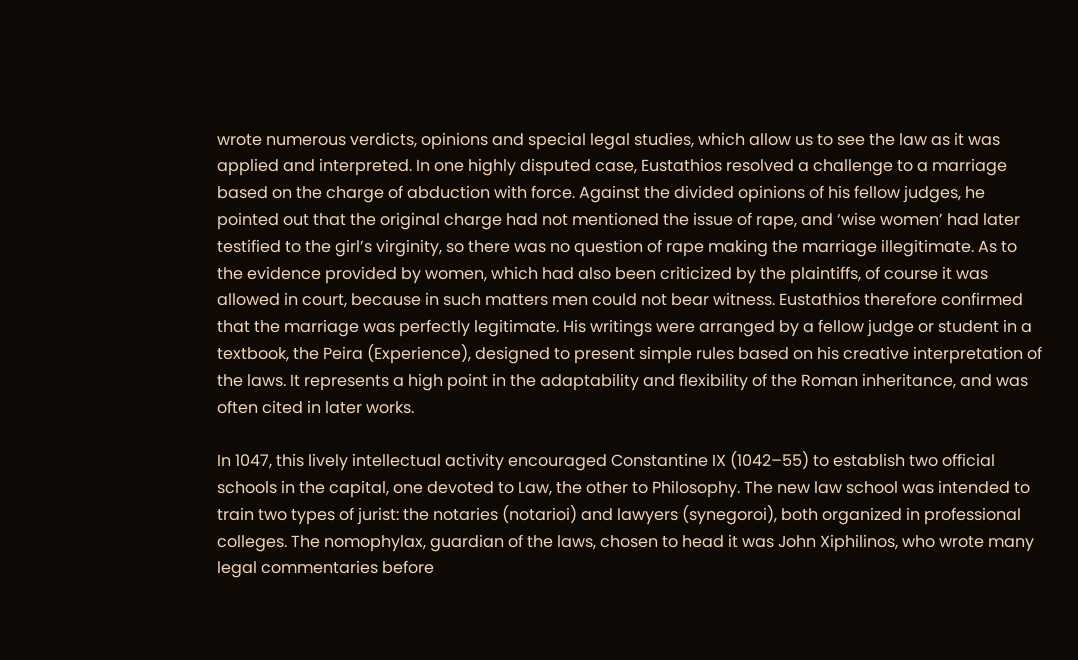wrote numerous verdicts, opinions and special legal studies, which allow us to see the law as it was applied and interpreted. In one highly disputed case, Eustathios resolved a challenge to a marriage based on the charge of abduction with force. Against the divided opinions of his fellow judges, he pointed out that the original charge had not mentioned the issue of rape, and ‘wise women’ had later testified to the girl’s virginity, so there was no question of rape making the marriage illegitimate. As to the evidence provided by women, which had also been criticized by the plaintiffs, of course it was allowed in court, because in such matters men could not bear witness. Eustathios therefore confirmed that the marriage was perfectly legitimate. His writings were arranged by a fellow judge or student in a textbook, the Peira (Experience), designed to present simple rules based on his creative interpretation of the laws. It represents a high point in the adaptability and flexibility of the Roman inheritance, and was often cited in later works.

In 1047, this lively intellectual activity encouraged Constantine IX (1042–55) to establish two official schools in the capital, one devoted to Law, the other to Philosophy. The new law school was intended to train two types of jurist: the notaries (notarioi) and lawyers (synegoroi), both organized in professional colleges. The nomophylax, guardian of the laws, chosen to head it was John Xiphilinos, who wrote many legal commentaries before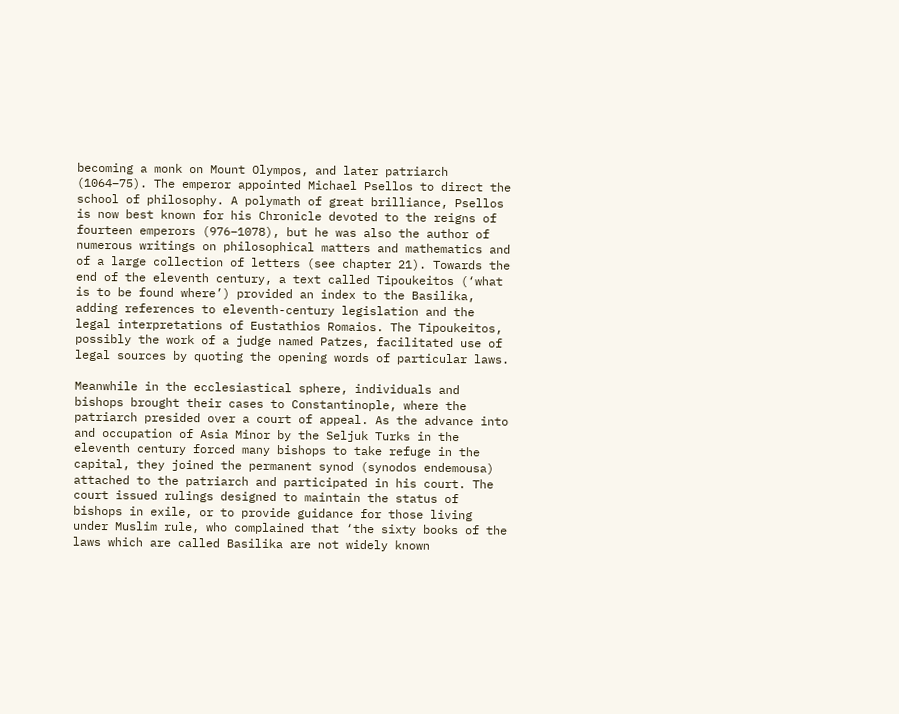becoming a monk on Mount Olympos, and later patriarch (1064–75). The emperor appointed Michael Psellos to direct the school of philosophy. A polymath of great brilliance, Psellos is now best known for his Chronicle devoted to the reigns of fourteen emperors (976–1078), but he was also the author of numerous writings on philosophical matters and mathematics and of a large collection of letters (see chapter 21). Towards the end of the eleventh century, a text called Tipoukeitos (‘what is to be found where’) provided an index to the Basilika, adding references to eleventh-century legislation and the legal interpretations of Eustathios Romaios. The Tipoukeitos, possibly the work of a judge named Patzes, facilitated use of legal sources by quoting the opening words of particular laws.

Meanwhile in the ecclesiastical sphere, individuals and bishops brought their cases to Constantinople, where the patriarch presided over a court of appeal. As the advance into and occupation of Asia Minor by the Seljuk Turks in the eleventh century forced many bishops to take refuge in the capital, they joined the permanent synod (synodos endemousa) attached to the patriarch and participated in his court. The court issued rulings designed to maintain the status of bishops in exile, or to provide guidance for those living under Muslim rule, who complained that ‘the sixty books of the laws which are called Basilika are not widely known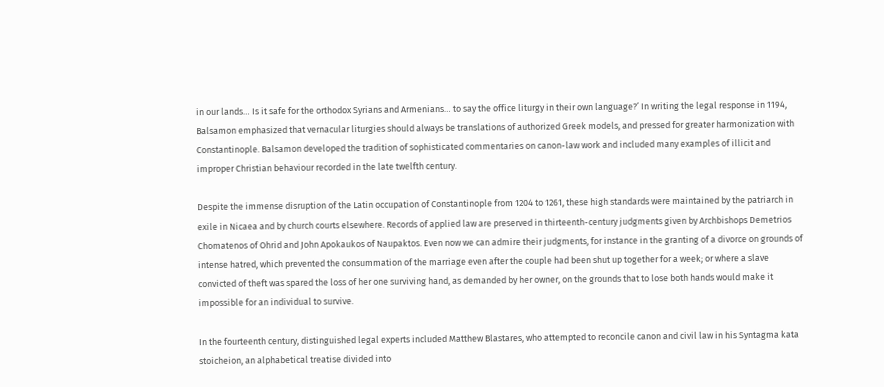in our lands… Is it safe for the orthodox Syrians and Armenians… to say the office liturgy in their own language?’ In writing the legal response in 1194, Balsamon emphasized that vernacular liturgies should always be translations of authorized Greek models, and pressed for greater harmonization with Constantinople. Balsamon developed the tradition of sophisticated commentaries on canon-law work and included many examples of illicit and improper Christian behaviour recorded in the late twelfth century.

Despite the immense disruption of the Latin occupation of Constantinople from 1204 to 1261, these high standards were maintained by the patriarch in exile in Nicaea and by church courts elsewhere. Records of applied law are preserved in thirteenth-century judgments given by Archbishops Demetrios Chomatenos of Ohrid and John Apokaukos of Naupaktos. Even now we can admire their judgments, for instance in the granting of a divorce on grounds of intense hatred, which prevented the consummation of the marriage even after the couple had been shut up together for a week; or where a slave convicted of theft was spared the loss of her one surviving hand, as demanded by her owner, on the grounds that to lose both hands would make it impossible for an individual to survive.

In the fourteenth century, distinguished legal experts included Matthew Blastares, who attempted to reconcile canon and civil law in his Syntagma kata stoicheion, an alphabetical treatise divided into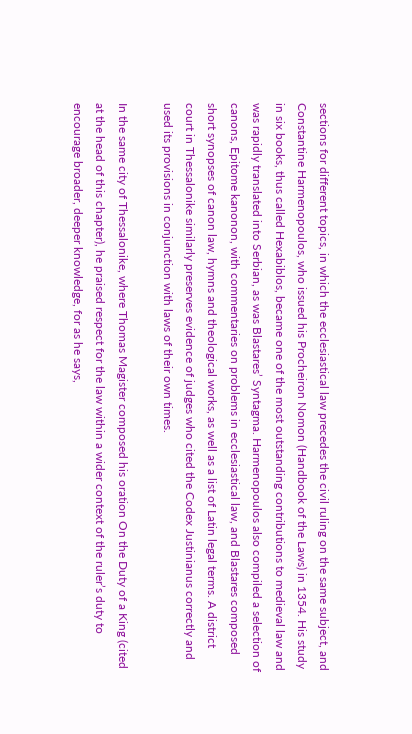sections for different topics, in which the ecclesiastical law precedes the civil ruling on the same subject, and Constantine Harmenopoulos, who issued his Procheiron Nomon (Handbook of the Laws) in 1354. His study in six books, thus called Hexabiblos, became one of the most outstanding contributions to medieval law and was rapidly translated into Serbian, as was Blastares’ Syntagma. Harmenopoulos also compiled a selection of canons, Epitome kanonon, with commentaries on problems in ecclesiastical law, and Blastares composed short synopses of canon law, hymns and theological works, as well as a list of Latin legal terms. A district court in Thessalonike similarly preserves evidence of judges who cited the Codex Justinianus correctly and used its provisions in conjunction with laws of their own times.

In the same city of Thessalonike, where Thomas Magister composed his oration On the Duty of a King (cited at the head of this chapter), he praised respect for the law within a wider context of the ruler’s duty to encourage broader, deeper knowledge, for as he says,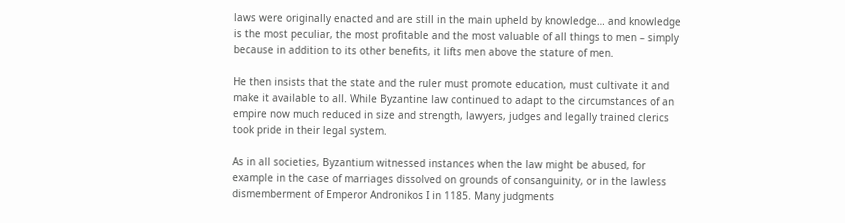laws were originally enacted and are still in the main upheld by knowledge… and knowledge is the most peculiar, the most profitable and the most valuable of all things to men – simply because in addition to its other benefits, it lifts men above the stature of men.

He then insists that the state and the ruler must promote education, must cultivate it and make it available to all. While Byzantine law continued to adapt to the circumstances of an empire now much reduced in size and strength, lawyers, judges and legally trained clerics took pride in their legal system.

As in all societies, Byzantium witnessed instances when the law might be abused, for example in the case of marriages dissolved on grounds of consanguinity, or in the lawless dismemberment of Emperor Andronikos I in 1185. Many judgments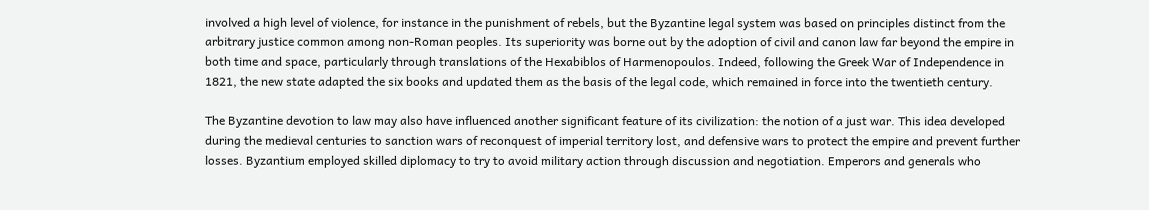involved a high level of violence, for instance in the punishment of rebels, but the Byzantine legal system was based on principles distinct from the arbitrary justice common among non-Roman peoples. Its superiority was borne out by the adoption of civil and canon law far beyond the empire in both time and space, particularly through translations of the Hexabiblos of Harmenopoulos. Indeed, following the Greek War of Independence in 1821, the new state adapted the six books and updated them as the basis of the legal code, which remained in force into the twentieth century.

The Byzantine devotion to law may also have influenced another significant feature of its civilization: the notion of a just war. This idea developed during the medieval centuries to sanction wars of reconquest of imperial territory lost, and defensive wars to protect the empire and prevent further losses. Byzantium employed skilled diplomacy to try to avoid military action through discussion and negotiation. Emperors and generals who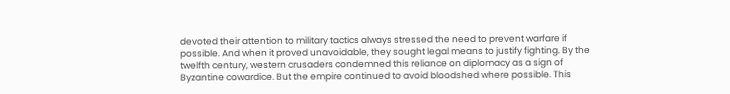devoted their attention to military tactics always stressed the need to prevent warfare if possible. And when it proved unavoidable, they sought legal means to justify fighting. By the twelfth century, western crusaders condemned this reliance on diplomacy as a sign of Byzantine cowardice. But the empire continued to avoid bloodshed where possible. This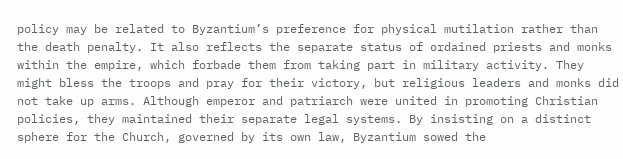policy may be related to Byzantium’s preference for physical mutilation rather than the death penalty. It also reflects the separate status of ordained priests and monks within the empire, which forbade them from taking part in military activity. They might bless the troops and pray for their victory, but religious leaders and monks did not take up arms. Although emperor and patriarch were united in promoting Christian policies, they maintained their separate legal systems. By insisting on a distinct sphere for the Church, governed by its own law, Byzantium sowed the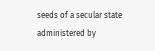seeds of a secular state administered by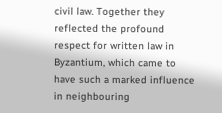civil law. Together they reflected the profound respect for written law in Byzantium, which came to have such a marked influence in neighbouring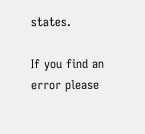states.

If you find an error please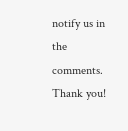notify us in the comments. Thank you!